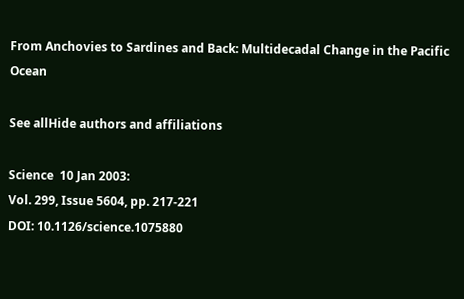From Anchovies to Sardines and Back: Multidecadal Change in the Pacific Ocean

See allHide authors and affiliations

Science  10 Jan 2003:
Vol. 299, Issue 5604, pp. 217-221
DOI: 10.1126/science.1075880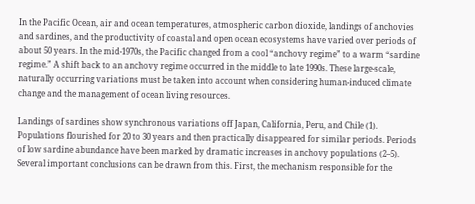In the Pacific Ocean, air and ocean temperatures, atmospheric carbon dioxide, landings of anchovies and sardines, and the productivity of coastal and open ocean ecosystems have varied over periods of about 50 years. In the mid-1970s, the Pacific changed from a cool “anchovy regime” to a warm “sardine regime.” A shift back to an anchovy regime occurred in the middle to late 1990s. These large-scale, naturally occurring variations must be taken into account when considering human-induced climate change and the management of ocean living resources.

Landings of sardines show synchronous variations off Japan, California, Peru, and Chile (1). Populations flourished for 20 to 30 years and then practically disappeared for similar periods. Periods of low sardine abundance have been marked by dramatic increases in anchovy populations (2–5). Several important conclusions can be drawn from this. First, the mechanism responsible for the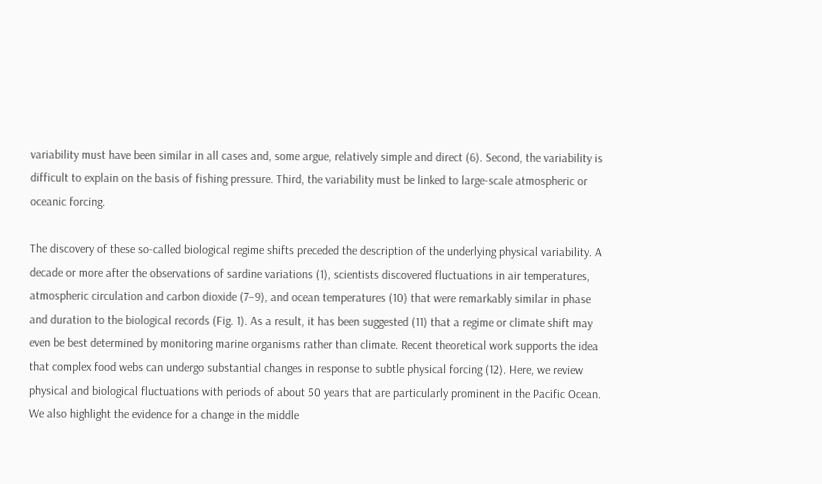variability must have been similar in all cases and, some argue, relatively simple and direct (6). Second, the variability is difficult to explain on the basis of fishing pressure. Third, the variability must be linked to large-scale atmospheric or oceanic forcing.

The discovery of these so-called biological regime shifts preceded the description of the underlying physical variability. A decade or more after the observations of sardine variations (1), scientists discovered fluctuations in air temperatures, atmospheric circulation and carbon dioxide (7–9), and ocean temperatures (10) that were remarkably similar in phase and duration to the biological records (Fig. 1). As a result, it has been suggested (11) that a regime or climate shift may even be best determined by monitoring marine organisms rather than climate. Recent theoretical work supports the idea that complex food webs can undergo substantial changes in response to subtle physical forcing (12). Here, we review physical and biological fluctuations with periods of about 50 years that are particularly prominent in the Pacific Ocean. We also highlight the evidence for a change in the middle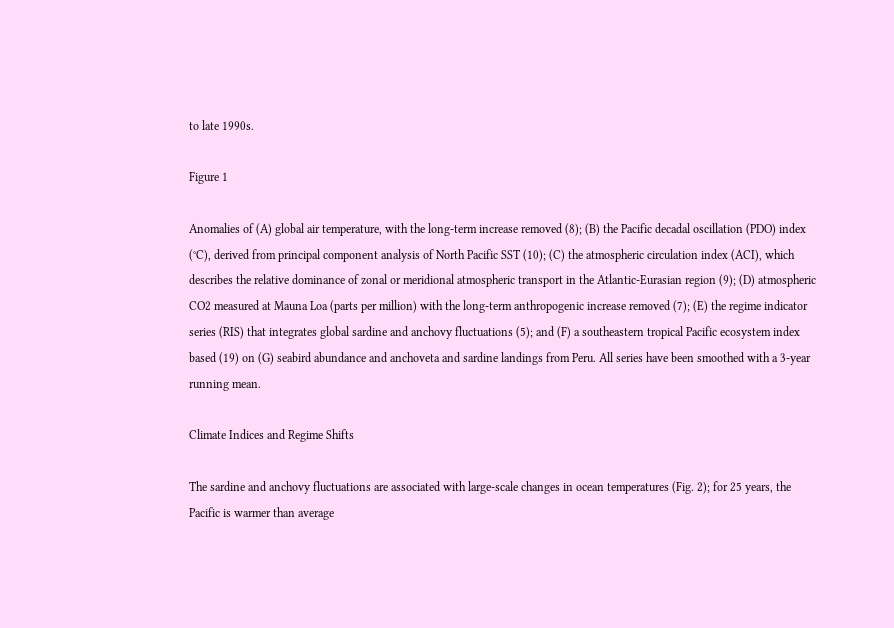to late 1990s.

Figure 1

Anomalies of (A) global air temperature, with the long-term increase removed (8); (B) the Pacific decadal oscillation (PDO) index (°C), derived from principal component analysis of North Pacific SST (10); (C) the atmospheric circulation index (ACI), which describes the relative dominance of zonal or meridional atmospheric transport in the Atlantic-Eurasian region (9); (D) atmospheric CO2 measured at Mauna Loa (parts per million) with the long-term anthropogenic increase removed (7); (E) the regime indicator series (RIS) that integrates global sardine and anchovy fluctuations (5); and (F) a southeastern tropical Pacific ecosystem index based (19) on (G) seabird abundance and anchoveta and sardine landings from Peru. All series have been smoothed with a 3-year running mean.

Climate Indices and Regime Shifts

The sardine and anchovy fluctuations are associated with large-scale changes in ocean temperatures (Fig. 2); for 25 years, the Pacific is warmer than average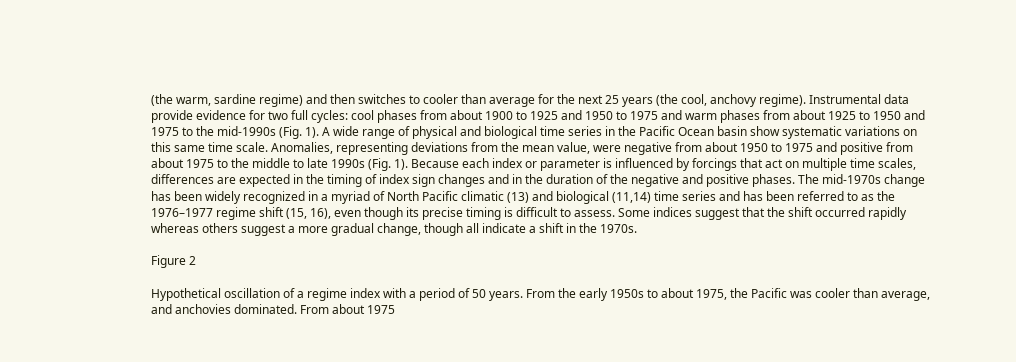(the warm, sardine regime) and then switches to cooler than average for the next 25 years (the cool, anchovy regime). Instrumental data provide evidence for two full cycles: cool phases from about 1900 to 1925 and 1950 to 1975 and warm phases from about 1925 to 1950 and 1975 to the mid-1990s (Fig. 1). A wide range of physical and biological time series in the Pacific Ocean basin show systematic variations on this same time scale. Anomalies, representing deviations from the mean value, were negative from about 1950 to 1975 and positive from about 1975 to the middle to late 1990s (Fig. 1). Because each index or parameter is influenced by forcings that act on multiple time scales, differences are expected in the timing of index sign changes and in the duration of the negative and positive phases. The mid-1970s change has been widely recognized in a myriad of North Pacific climatic (13) and biological (11,14) time series and has been referred to as the 1976–1977 regime shift (15, 16), even though its precise timing is difficult to assess. Some indices suggest that the shift occurred rapidly whereas others suggest a more gradual change, though all indicate a shift in the 1970s.

Figure 2

Hypothetical oscillation of a regime index with a period of 50 years. From the early 1950s to about 1975, the Pacific was cooler than average, and anchovies dominated. From about 1975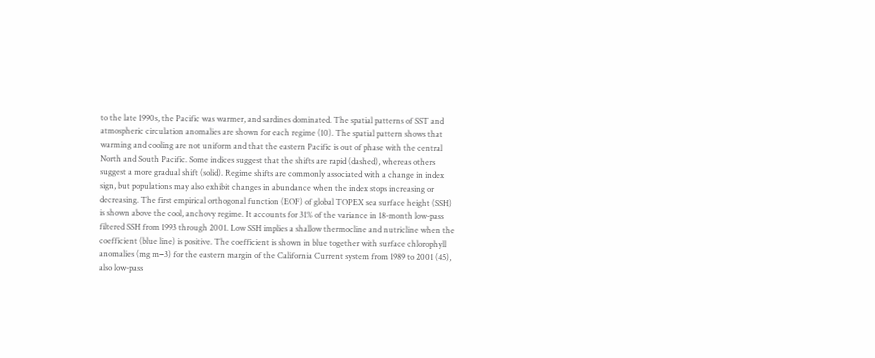to the late 1990s, the Pacific was warmer, and sardines dominated. The spatial patterns of SST and atmospheric circulation anomalies are shown for each regime (10). The spatial pattern shows that warming and cooling are not uniform and that the eastern Pacific is out of phase with the central North and South Pacific. Some indices suggest that the shifts are rapid (dashed), whereas others suggest a more gradual shift (solid). Regime shifts are commonly associated with a change in index sign, but populations may also exhibit changes in abundance when the index stops increasing or decreasing. The first empirical orthogonal function (EOF) of global TOPEX sea surface height (SSH) is shown above the cool, anchovy regime. It accounts for 31% of the variance in 18-month low-pass filtered SSH from 1993 through 2001. Low SSH implies a shallow thermocline and nutricline when the coefficient (blue line) is positive. The coefficient is shown in blue together with surface chlorophyll anomalies (mg m−3) for the eastern margin of the California Current system from 1989 to 2001 (45), also low-pass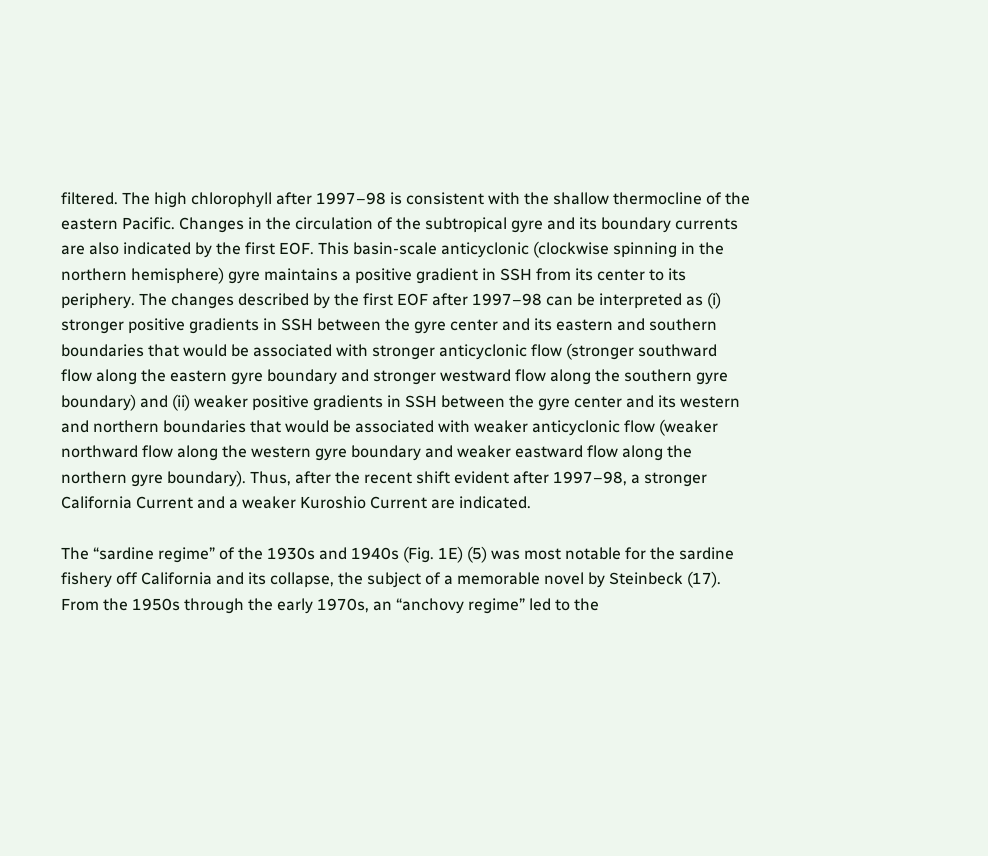filtered. The high chlorophyll after 1997–98 is consistent with the shallow thermocline of the eastern Pacific. Changes in the circulation of the subtropical gyre and its boundary currents are also indicated by the first EOF. This basin-scale anticyclonic (clockwise spinning in the northern hemisphere) gyre maintains a positive gradient in SSH from its center to its periphery. The changes described by the first EOF after 1997–98 can be interpreted as (i) stronger positive gradients in SSH between the gyre center and its eastern and southern boundaries that would be associated with stronger anticyclonic flow (stronger southward flow along the eastern gyre boundary and stronger westward flow along the southern gyre boundary) and (ii) weaker positive gradients in SSH between the gyre center and its western and northern boundaries that would be associated with weaker anticyclonic flow (weaker northward flow along the western gyre boundary and weaker eastward flow along the northern gyre boundary). Thus, after the recent shift evident after 1997–98, a stronger California Current and a weaker Kuroshio Current are indicated.

The “sardine regime” of the 1930s and 1940s (Fig. 1E) (5) was most notable for the sardine fishery off California and its collapse, the subject of a memorable novel by Steinbeck (17). From the 1950s through the early 1970s, an “anchovy regime” led to the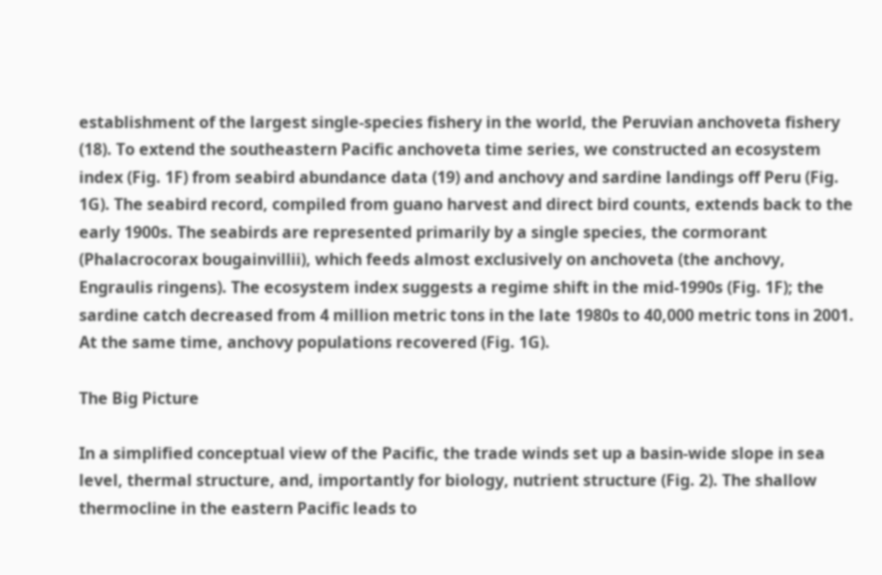establishment of the largest single-species fishery in the world, the Peruvian anchoveta fishery (18). To extend the southeastern Pacific anchoveta time series, we constructed an ecosystem index (Fig. 1F) from seabird abundance data (19) and anchovy and sardine landings off Peru (Fig. 1G). The seabird record, compiled from guano harvest and direct bird counts, extends back to the early 1900s. The seabirds are represented primarily by a single species, the cormorant (Phalacrocorax bougainvillii), which feeds almost exclusively on anchoveta (the anchovy, Engraulis ringens). The ecosystem index suggests a regime shift in the mid-1990s (Fig. 1F); the sardine catch decreased from 4 million metric tons in the late 1980s to 40,000 metric tons in 2001. At the same time, anchovy populations recovered (Fig. 1G).

The Big Picture

In a simplified conceptual view of the Pacific, the trade winds set up a basin-wide slope in sea level, thermal structure, and, importantly for biology, nutrient structure (Fig. 2). The shallow thermocline in the eastern Pacific leads to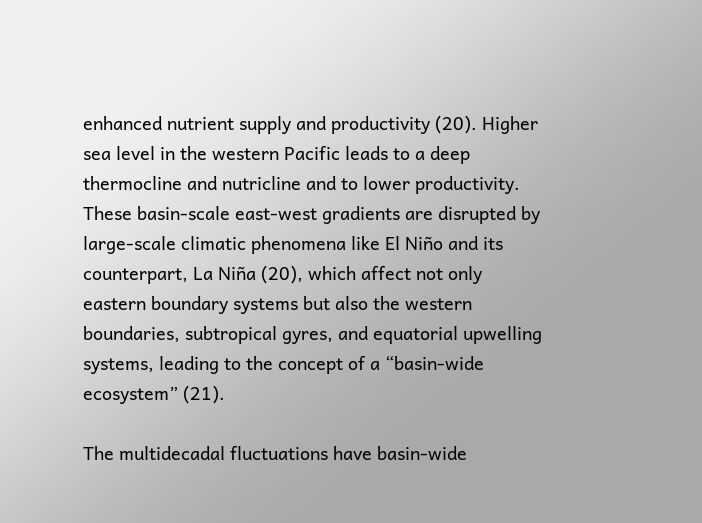enhanced nutrient supply and productivity (20). Higher sea level in the western Pacific leads to a deep thermocline and nutricline and to lower productivity. These basin-scale east-west gradients are disrupted by large-scale climatic phenomena like El Niño and its counterpart, La Niña (20), which affect not only eastern boundary systems but also the western boundaries, subtropical gyres, and equatorial upwelling systems, leading to the concept of a “basin-wide ecosystem” (21).

The multidecadal fluctuations have basin-wide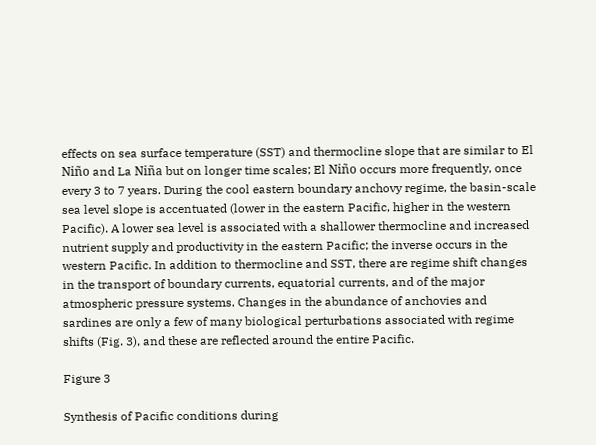effects on sea surface temperature (SST) and thermocline slope that are similar to El Niño and La Niña but on longer time scales; El Niño occurs more frequently, once every 3 to 7 years. During the cool eastern boundary anchovy regime, the basin-scale sea level slope is accentuated (lower in the eastern Pacific, higher in the western Pacific). A lower sea level is associated with a shallower thermocline and increased nutrient supply and productivity in the eastern Pacific; the inverse occurs in the western Pacific. In addition to thermocline and SST, there are regime shift changes in the transport of boundary currents, equatorial currents, and of the major atmospheric pressure systems. Changes in the abundance of anchovies and sardines are only a few of many biological perturbations associated with regime shifts (Fig. 3), and these are reflected around the entire Pacific.

Figure 3

Synthesis of Pacific conditions during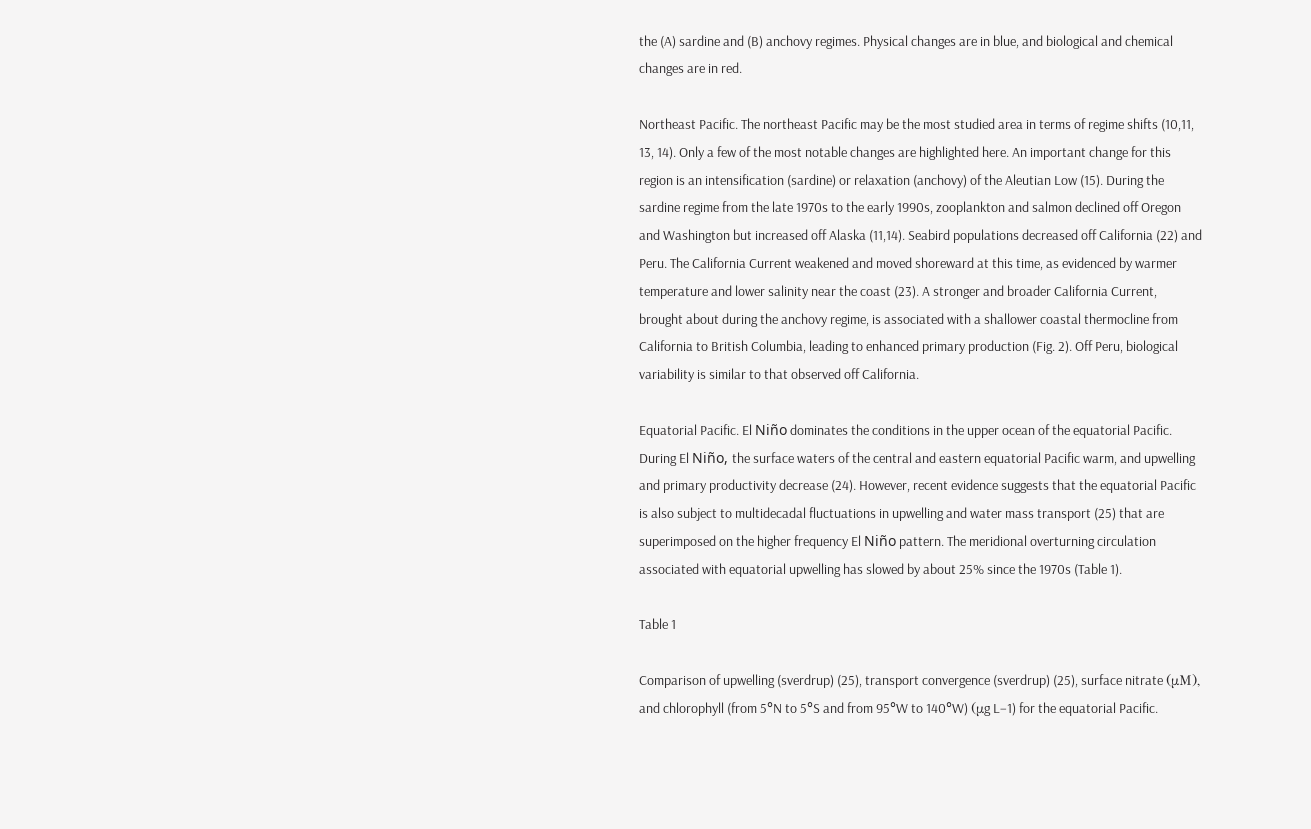the (A) sardine and (B) anchovy regimes. Physical changes are in blue, and biological and chemical changes are in red.

Northeast Pacific. The northeast Pacific may be the most studied area in terms of regime shifts (10,11, 13, 14). Only a few of the most notable changes are highlighted here. An important change for this region is an intensification (sardine) or relaxation (anchovy) of the Aleutian Low (15). During the sardine regime from the late 1970s to the early 1990s, zooplankton and salmon declined off Oregon and Washington but increased off Alaska (11,14). Seabird populations decreased off California (22) and Peru. The California Current weakened and moved shoreward at this time, as evidenced by warmer temperature and lower salinity near the coast (23). A stronger and broader California Current, brought about during the anchovy regime, is associated with a shallower coastal thermocline from California to British Columbia, leading to enhanced primary production (Fig. 2). Off Peru, biological variability is similar to that observed off California.

Equatorial Pacific. El Niño dominates the conditions in the upper ocean of the equatorial Pacific. During El Niño, the surface waters of the central and eastern equatorial Pacific warm, and upwelling and primary productivity decrease (24). However, recent evidence suggests that the equatorial Pacific is also subject to multidecadal fluctuations in upwelling and water mass transport (25) that are superimposed on the higher frequency El Niño pattern. The meridional overturning circulation associated with equatorial upwelling has slowed by about 25% since the 1970s (Table 1).

Table 1

Comparison of upwelling (sverdrup) (25), transport convergence (sverdrup) (25), surface nitrate (μM), and chlorophyll (from 5°N to 5°S and from 95°W to 140°W) (μg L−1) for the equatorial Pacific.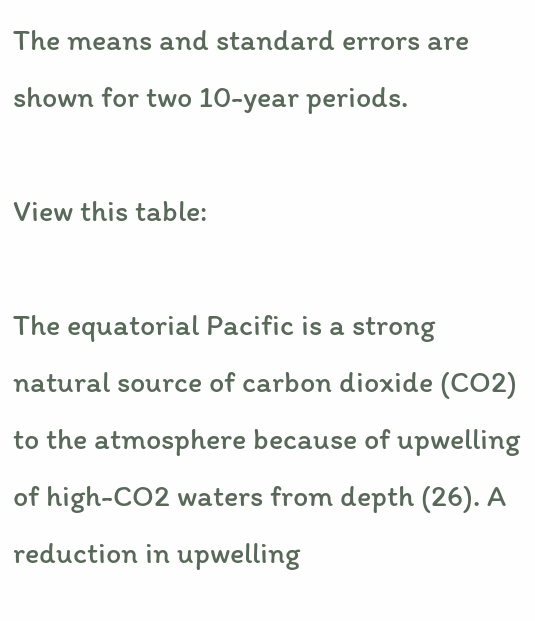The means and standard errors are shown for two 10-year periods.

View this table:

The equatorial Pacific is a strong natural source of carbon dioxide (CO2) to the atmosphere because of upwelling of high-CO2 waters from depth (26). A reduction in upwelling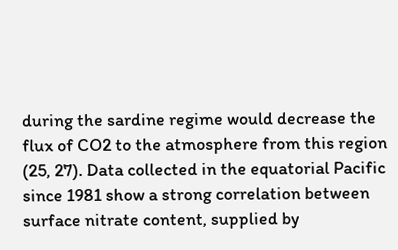during the sardine regime would decrease the flux of CO2 to the atmosphere from this region (25, 27). Data collected in the equatorial Pacific since 1981 show a strong correlation between surface nitrate content, supplied by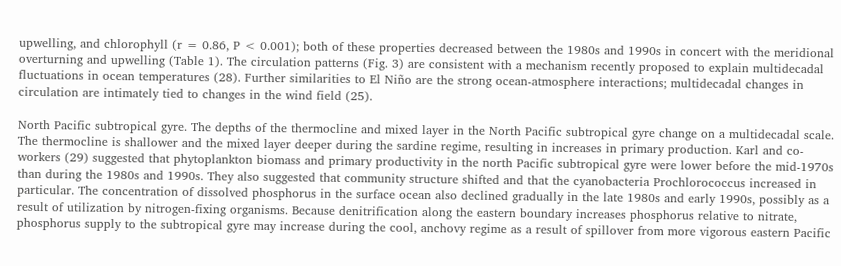upwelling, and chlorophyll (r = 0.86, P < 0.001); both of these properties decreased between the 1980s and 1990s in concert with the meridional overturning and upwelling (Table 1). The circulation patterns (Fig. 3) are consistent with a mechanism recently proposed to explain multidecadal fluctuations in ocean temperatures (28). Further similarities to El Niño are the strong ocean-atmosphere interactions; multidecadal changes in circulation are intimately tied to changes in the wind field (25).

North Pacific subtropical gyre. The depths of the thermocline and mixed layer in the North Pacific subtropical gyre change on a multidecadal scale. The thermocline is shallower and the mixed layer deeper during the sardine regime, resulting in increases in primary production. Karl and co-workers (29) suggested that phytoplankton biomass and primary productivity in the north Pacific subtropical gyre were lower before the mid-1970s than during the 1980s and 1990s. They also suggested that community structure shifted and that the cyanobacteria Prochlorococcus increased in particular. The concentration of dissolved phosphorus in the surface ocean also declined gradually in the late 1980s and early 1990s, possibly as a result of utilization by nitrogen-fixing organisms. Because denitrification along the eastern boundary increases phosphorus relative to nitrate, phosphorus supply to the subtropical gyre may increase during the cool, anchovy regime as a result of spillover from more vigorous eastern Pacific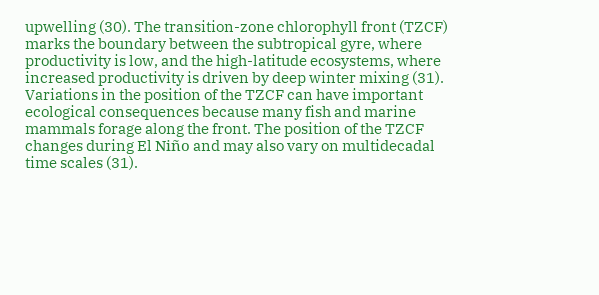upwelling (30). The transition-zone chlorophyll front (TZCF) marks the boundary between the subtropical gyre, where productivity is low, and the high-latitude ecosystems, where increased productivity is driven by deep winter mixing (31). Variations in the position of the TZCF can have important ecological consequences because many fish and marine mammals forage along the front. The position of the TZCF changes during El Niño and may also vary on multidecadal time scales (31).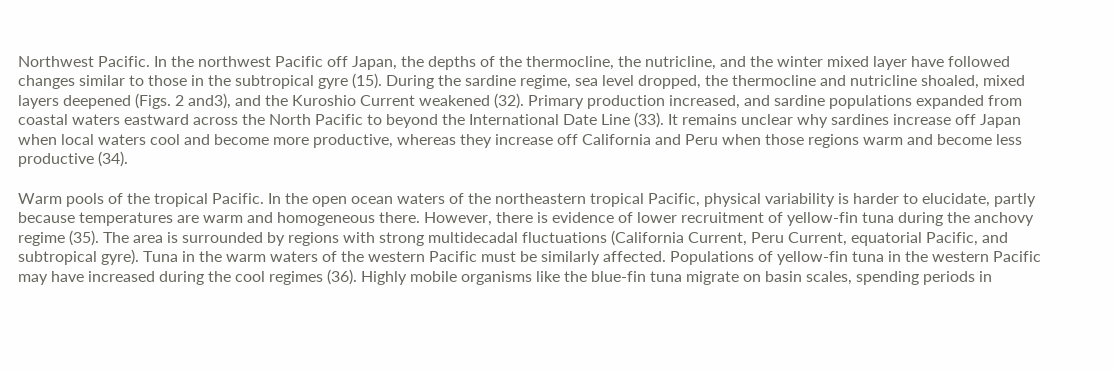Northwest Pacific. In the northwest Pacific off Japan, the depths of the thermocline, the nutricline, and the winter mixed layer have followed changes similar to those in the subtropical gyre (15). During the sardine regime, sea level dropped, the thermocline and nutricline shoaled, mixed layers deepened (Figs. 2 and3), and the Kuroshio Current weakened (32). Primary production increased, and sardine populations expanded from coastal waters eastward across the North Pacific to beyond the International Date Line (33). It remains unclear why sardines increase off Japan when local waters cool and become more productive, whereas they increase off California and Peru when those regions warm and become less productive (34).

Warm pools of the tropical Pacific. In the open ocean waters of the northeastern tropical Pacific, physical variability is harder to elucidate, partly because temperatures are warm and homogeneous there. However, there is evidence of lower recruitment of yellow-fin tuna during the anchovy regime (35). The area is surrounded by regions with strong multidecadal fluctuations (California Current, Peru Current, equatorial Pacific, and subtropical gyre). Tuna in the warm waters of the western Pacific must be similarly affected. Populations of yellow-fin tuna in the western Pacific may have increased during the cool regimes (36). Highly mobile organisms like the blue-fin tuna migrate on basin scales, spending periods in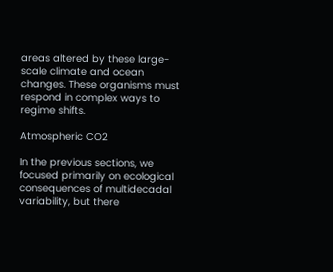areas altered by these large-scale climate and ocean changes. These organisms must respond in complex ways to regime shifts.

Atmospheric CO2

In the previous sections, we focused primarily on ecological consequences of multidecadal variability, but there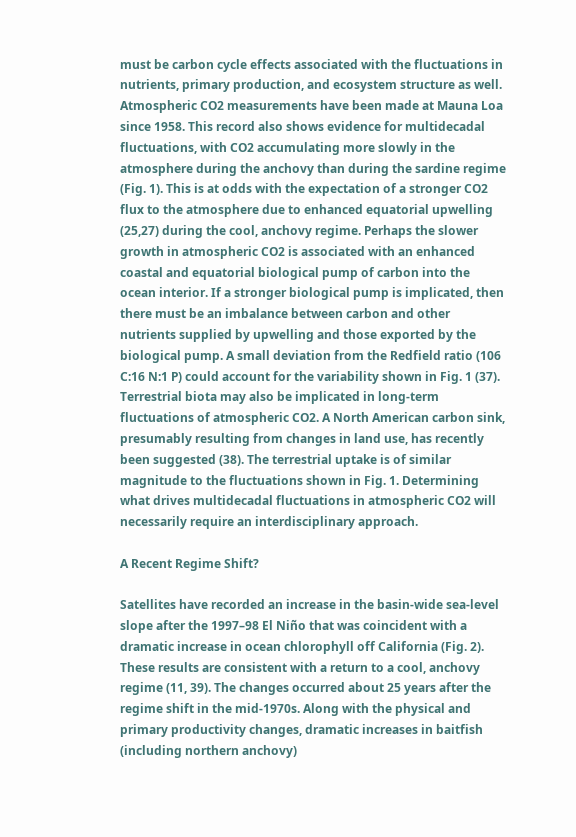must be carbon cycle effects associated with the fluctuations in nutrients, primary production, and ecosystem structure as well. Atmospheric CO2 measurements have been made at Mauna Loa since 1958. This record also shows evidence for multidecadal fluctuations, with CO2 accumulating more slowly in the atmosphere during the anchovy than during the sardine regime (Fig. 1). This is at odds with the expectation of a stronger CO2 flux to the atmosphere due to enhanced equatorial upwelling (25,27) during the cool, anchovy regime. Perhaps the slower growth in atmospheric CO2 is associated with an enhanced coastal and equatorial biological pump of carbon into the ocean interior. If a stronger biological pump is implicated, then there must be an imbalance between carbon and other nutrients supplied by upwelling and those exported by the biological pump. A small deviation from the Redfield ratio (106 C:16 N:1 P) could account for the variability shown in Fig. 1 (37). Terrestrial biota may also be implicated in long-term fluctuations of atmospheric CO2. A North American carbon sink, presumably resulting from changes in land use, has recently been suggested (38). The terrestrial uptake is of similar magnitude to the fluctuations shown in Fig. 1. Determining what drives multidecadal fluctuations in atmospheric CO2 will necessarily require an interdisciplinary approach.

A Recent Regime Shift?

Satellites have recorded an increase in the basin-wide sea-level slope after the 1997–98 El Niño that was coincident with a dramatic increase in ocean chlorophyll off California (Fig. 2). These results are consistent with a return to a cool, anchovy regime (11, 39). The changes occurred about 25 years after the regime shift in the mid-1970s. Along with the physical and primary productivity changes, dramatic increases in baitfish (including northern anchovy)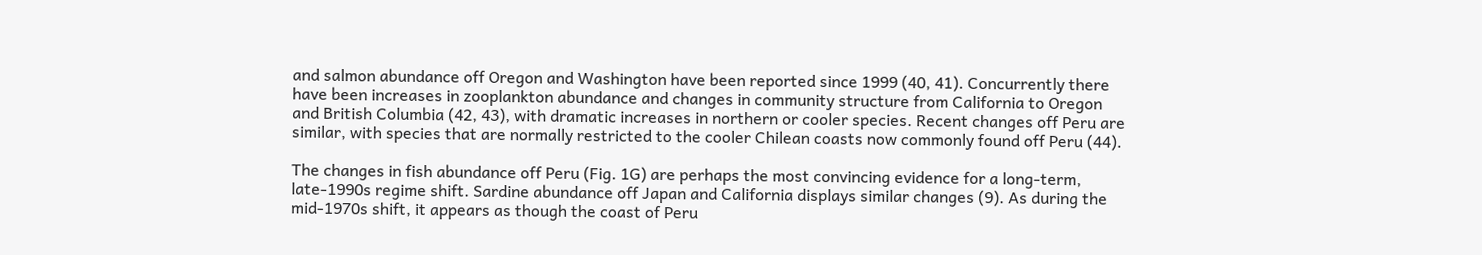and salmon abundance off Oregon and Washington have been reported since 1999 (40, 41). Concurrently there have been increases in zooplankton abundance and changes in community structure from California to Oregon and British Columbia (42, 43), with dramatic increases in northern or cooler species. Recent changes off Peru are similar, with species that are normally restricted to the cooler Chilean coasts now commonly found off Peru (44).

The changes in fish abundance off Peru (Fig. 1G) are perhaps the most convincing evidence for a long-term, late-1990s regime shift. Sardine abundance off Japan and California displays similar changes (9). As during the mid-1970s shift, it appears as though the coast of Peru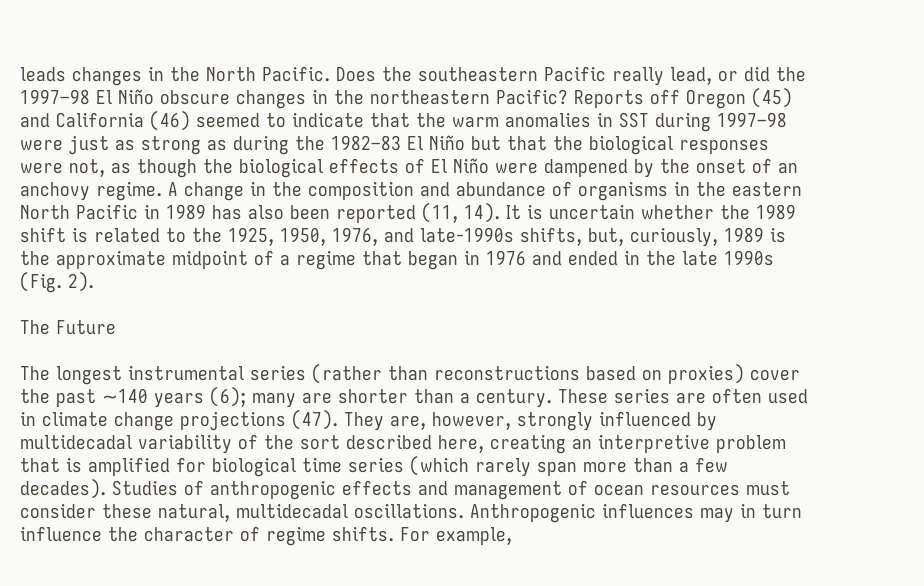leads changes in the North Pacific. Does the southeastern Pacific really lead, or did the 1997–98 El Niño obscure changes in the northeastern Pacific? Reports off Oregon (45) and California (46) seemed to indicate that the warm anomalies in SST during 1997–98 were just as strong as during the 1982–83 El Niño but that the biological responses were not, as though the biological effects of El Niño were dampened by the onset of an anchovy regime. A change in the composition and abundance of organisms in the eastern North Pacific in 1989 has also been reported (11, 14). It is uncertain whether the 1989 shift is related to the 1925, 1950, 1976, and late-1990s shifts, but, curiously, 1989 is the approximate midpoint of a regime that began in 1976 and ended in the late 1990s (Fig. 2).

The Future

The longest instrumental series (rather than reconstructions based on proxies) cover the past ∼140 years (6); many are shorter than a century. These series are often used in climate change projections (47). They are, however, strongly influenced by multidecadal variability of the sort described here, creating an interpretive problem that is amplified for biological time series (which rarely span more than a few decades). Studies of anthropogenic effects and management of ocean resources must consider these natural, multidecadal oscillations. Anthropogenic influences may in turn influence the character of regime shifts. For example,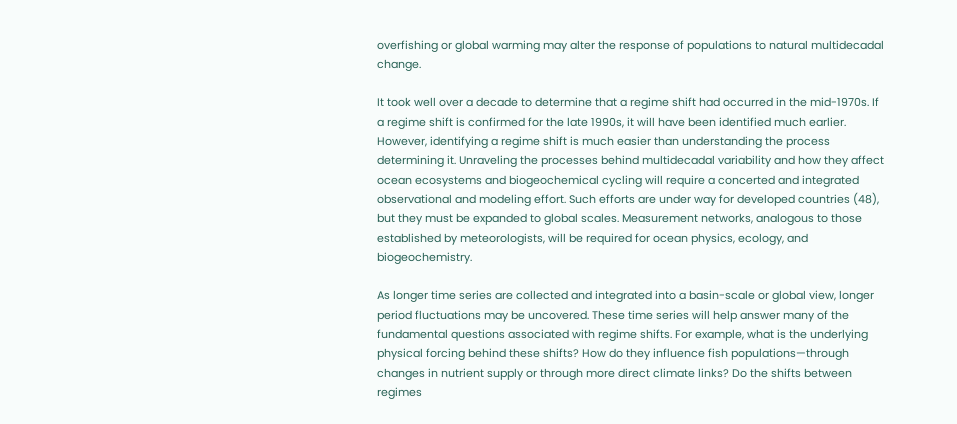overfishing or global warming may alter the response of populations to natural multidecadal change.

It took well over a decade to determine that a regime shift had occurred in the mid-1970s. If a regime shift is confirmed for the late 1990s, it will have been identified much earlier. However, identifying a regime shift is much easier than understanding the process determining it. Unraveling the processes behind multidecadal variability and how they affect ocean ecosystems and biogeochemical cycling will require a concerted and integrated observational and modeling effort. Such efforts are under way for developed countries (48), but they must be expanded to global scales. Measurement networks, analogous to those established by meteorologists, will be required for ocean physics, ecology, and biogeochemistry.

As longer time series are collected and integrated into a basin-scale or global view, longer period fluctuations may be uncovered. These time series will help answer many of the fundamental questions associated with regime shifts. For example, what is the underlying physical forcing behind these shifts? How do they influence fish populations—through changes in nutrient supply or through more direct climate links? Do the shifts between regimes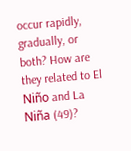occur rapidly, gradually, or both? How are they related to El Niño and La Niña (49)?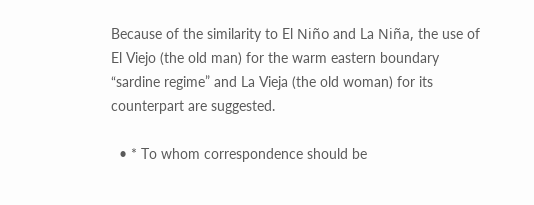Because of the similarity to El Niño and La Niña, the use of El Viejo (the old man) for the warm eastern boundary “sardine regime” and La Vieja (the old woman) for its counterpart are suggested.

  • * To whom correspondence should be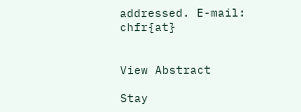addressed. E-mail: chfr{at}


View Abstract

Stay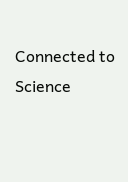Connected to Science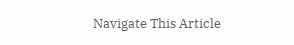Navigate This Article